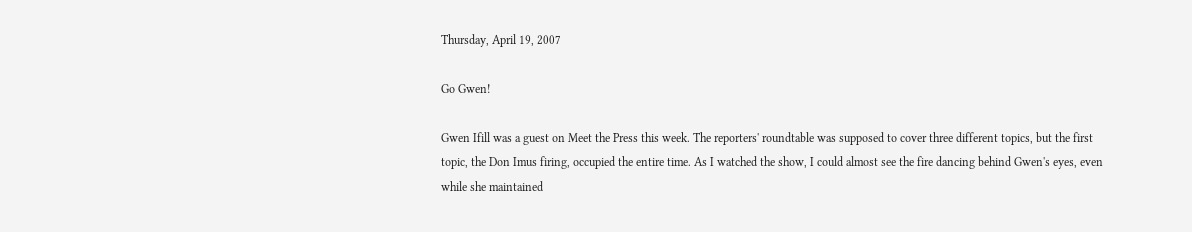Thursday, April 19, 2007

Go Gwen!

Gwen Ifill was a guest on Meet the Press this week. The reporters' roundtable was supposed to cover three different topics, but the first topic, the Don Imus firing, occupied the entire time. As I watched the show, I could almost see the fire dancing behind Gwen's eyes, even while she maintained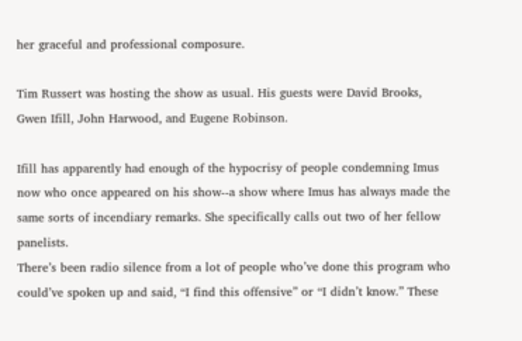her graceful and professional composure.

Tim Russert was hosting the show as usual. His guests were David Brooks, Gwen Ifill, John Harwood, and Eugene Robinson.

Ifill has apparently had enough of the hypocrisy of people condemning Imus now who once appeared on his show--a show where Imus has always made the same sorts of incendiary remarks. She specifically calls out two of her fellow panelists.
There’s been radio silence from a lot of people who’ve done this program who could’ve spoken up and said, “I find this offensive” or “I didn’t know.” These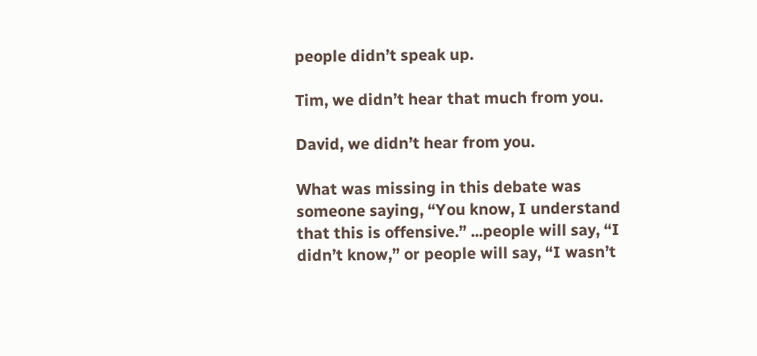people didn’t speak up.

Tim, we didn’t hear that much from you.

David, we didn’t hear from you.

What was missing in this debate was someone saying, “You know, I understand that this is offensive.” ...people will say, “I didn’t know,” or people will say, “I wasn’t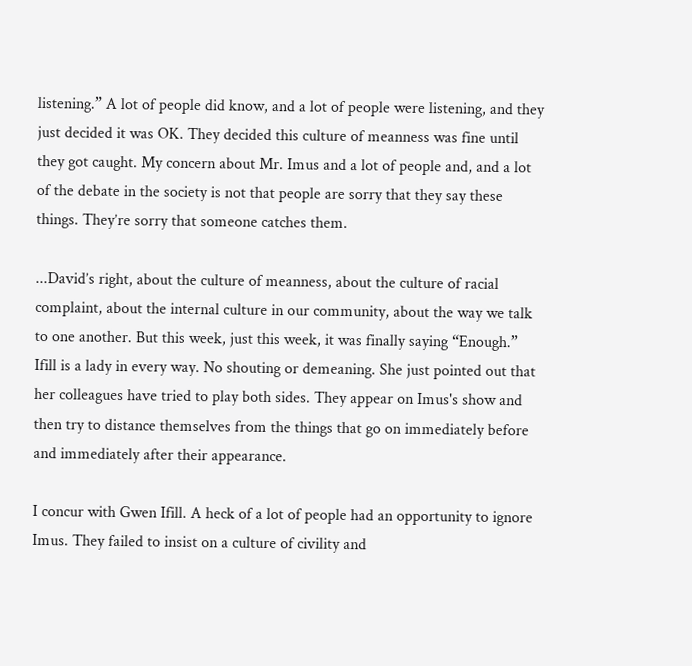listening.” A lot of people did know, and a lot of people were listening, and they just decided it was OK. They decided this culture of meanness was fine until they got caught. My concern about Mr. Imus and a lot of people and, and a lot of the debate in the society is not that people are sorry that they say these things. They’re sorry that someone catches them.

...David’s right, about the culture of meanness, about the culture of racial complaint, about the internal culture in our community, about the way we talk to one another. But this week, just this week, it was finally saying “Enough.”
Ifill is a lady in every way. No shouting or demeaning. She just pointed out that her colleagues have tried to play both sides. They appear on Imus's show and then try to distance themselves from the things that go on immediately before and immediately after their appearance.

I concur with Gwen Ifill. A heck of a lot of people had an opportunity to ignore Imus. They failed to insist on a culture of civility and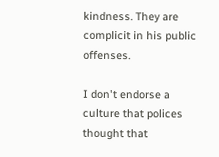kindness. They are complicit in his public offenses.

I don't endorse a culture that polices thought that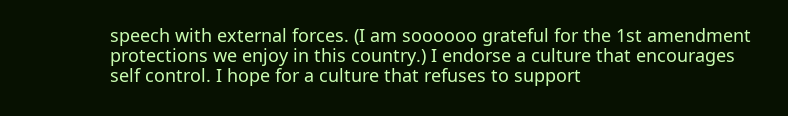speech with external forces. (I am soooooo grateful for the 1st amendment protections we enjoy in this country.) I endorse a culture that encourages self control. I hope for a culture that refuses to support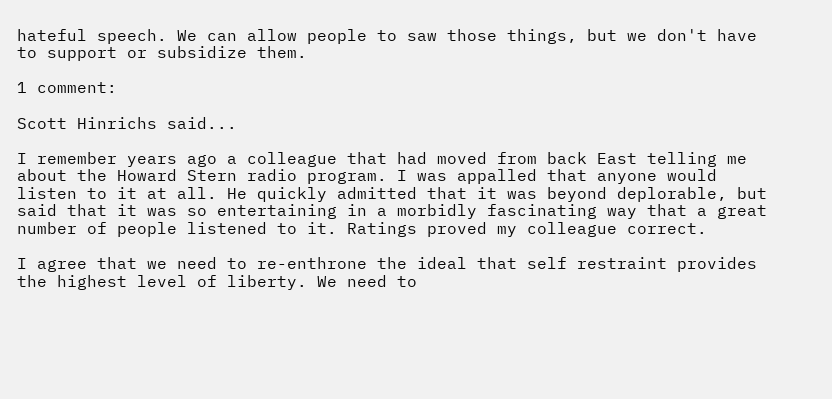hateful speech. We can allow people to saw those things, but we don't have to support or subsidize them.

1 comment:

Scott Hinrichs said...

I remember years ago a colleague that had moved from back East telling me about the Howard Stern radio program. I was appalled that anyone would listen to it at all. He quickly admitted that it was beyond deplorable, but said that it was so entertaining in a morbidly fascinating way that a great number of people listened to it. Ratings proved my colleague correct.

I agree that we need to re-enthrone the ideal that self restraint provides the highest level of liberty. We need to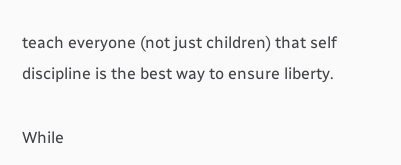teach everyone (not just children) that self discipline is the best way to ensure liberty.

While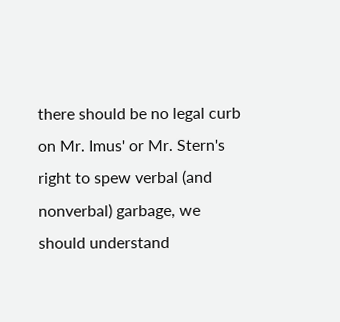there should be no legal curb on Mr. Imus' or Mr. Stern's right to spew verbal (and nonverbal) garbage, we should understand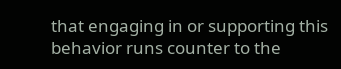that engaging in or supporting this behavior runs counter to the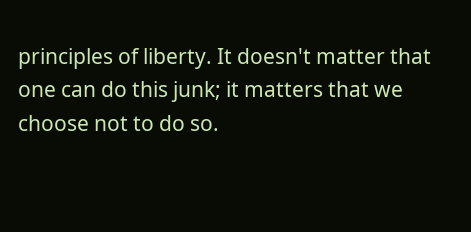principles of liberty. It doesn't matter that one can do this junk; it matters that we choose not to do so.